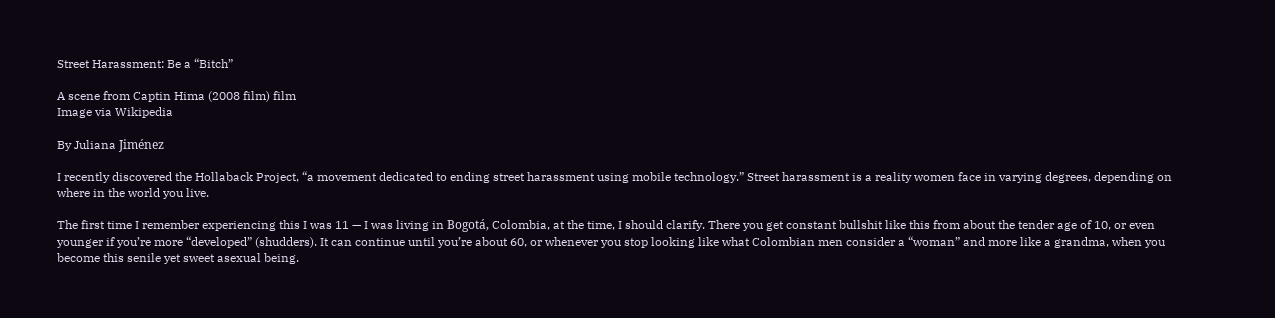Street Harassment: Be a “Bitch”

A scene from Captin Hima (2008 film) film
Image via Wikipedia

By Juliana Jiménez

I recently discovered the Hollaback Project, “a movement dedicated to ending street harassment using mobile technology.” Street harassment is a reality women face in varying degrees, depending on where in the world you live.

The first time I remember experiencing this I was 11 — I was living in Bogotá, Colombia, at the time, I should clarify. There you get constant bullshit like this from about the tender age of 10, or even younger if you’re more “developed” (shudders). It can continue until you’re about 60, or whenever you stop looking like what Colombian men consider a “woman” and more like a grandma, when you become this senile yet sweet asexual being.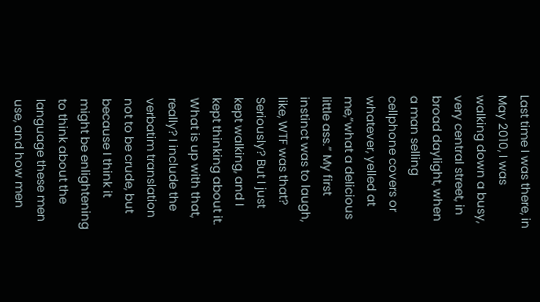Last time I was there, in May 2010, I was walking down a busy, very central street, in broad daylight, when a man selling cellphone covers or whatever, yelled at me,”what a delicious little ass.” My first instinct was to laugh, like, WTF was that? Seriously? But I just kept walking, and I kept thinking about it. What is up with that, really? I include the verbatim translation not to be crude, but because I think it might be enlightening to think about the language these men use, and how men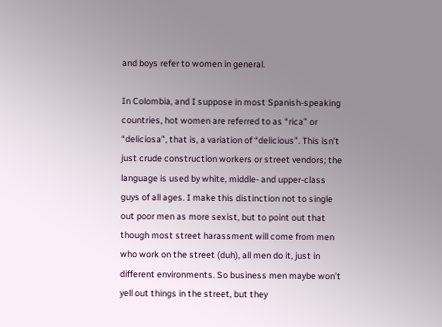and boys refer to women in general.

In Colombia, and I suppose in most Spanish-speaking countries, hot women are referred to as “rica” or “deliciosa”, that is, a variation of “delicious”. This isn’t just crude construction workers or street vendors; the language is used by white, middle- and upper-class guys of all ages. I make this distinction not to single out poor men as more sexist, but to point out that though most street harassment will come from men who work on the street (duh), all men do it, just in different environments. So business men maybe won’t yell out things in the street, but they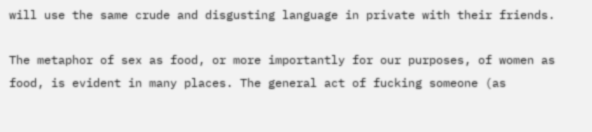will use the same crude and disgusting language in private with their friends.

The metaphor of sex as food, or more importantly for our purposes, of women as food, is evident in many places. The general act of fucking someone (as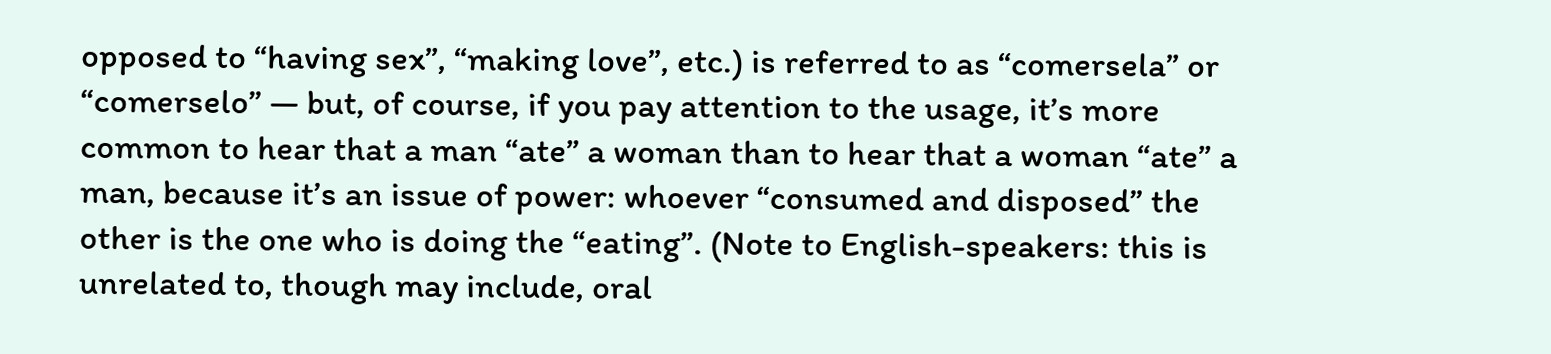opposed to “having sex”, “making love”, etc.) is referred to as “comersela” or “comerselo” — but, of course, if you pay attention to the usage, it’s more common to hear that a man “ate” a woman than to hear that a woman “ate” a man, because it’s an issue of power: whoever “consumed and disposed” the other is the one who is doing the “eating”. (Note to English-speakers: this is unrelated to, though may include, oral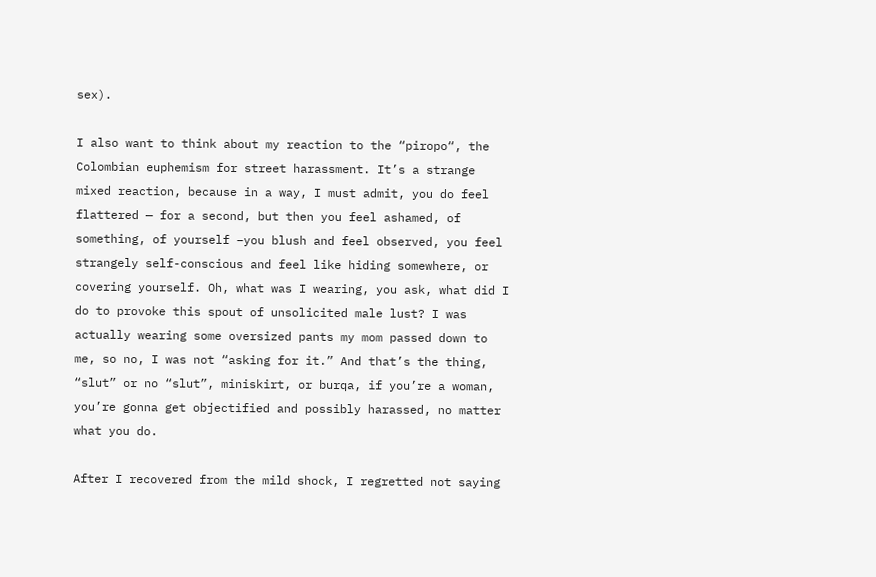sex).

I also want to think about my reaction to the “piropo“, the Colombian euphemism for street harassment. It’s a strange mixed reaction, because in a way, I must admit, you do feel flattered — for a second, but then you feel ashamed, of something, of yourself –you blush and feel observed, you feel strangely self-conscious and feel like hiding somewhere, or covering yourself. Oh, what was I wearing, you ask, what did I do to provoke this spout of unsolicited male lust? I was actually wearing some oversized pants my mom passed down to me, so no, I was not “asking for it.” And that’s the thing, “slut” or no “slut”, miniskirt, or burqa, if you’re a woman, you’re gonna get objectified and possibly harassed, no matter what you do.

After I recovered from the mild shock, I regretted not saying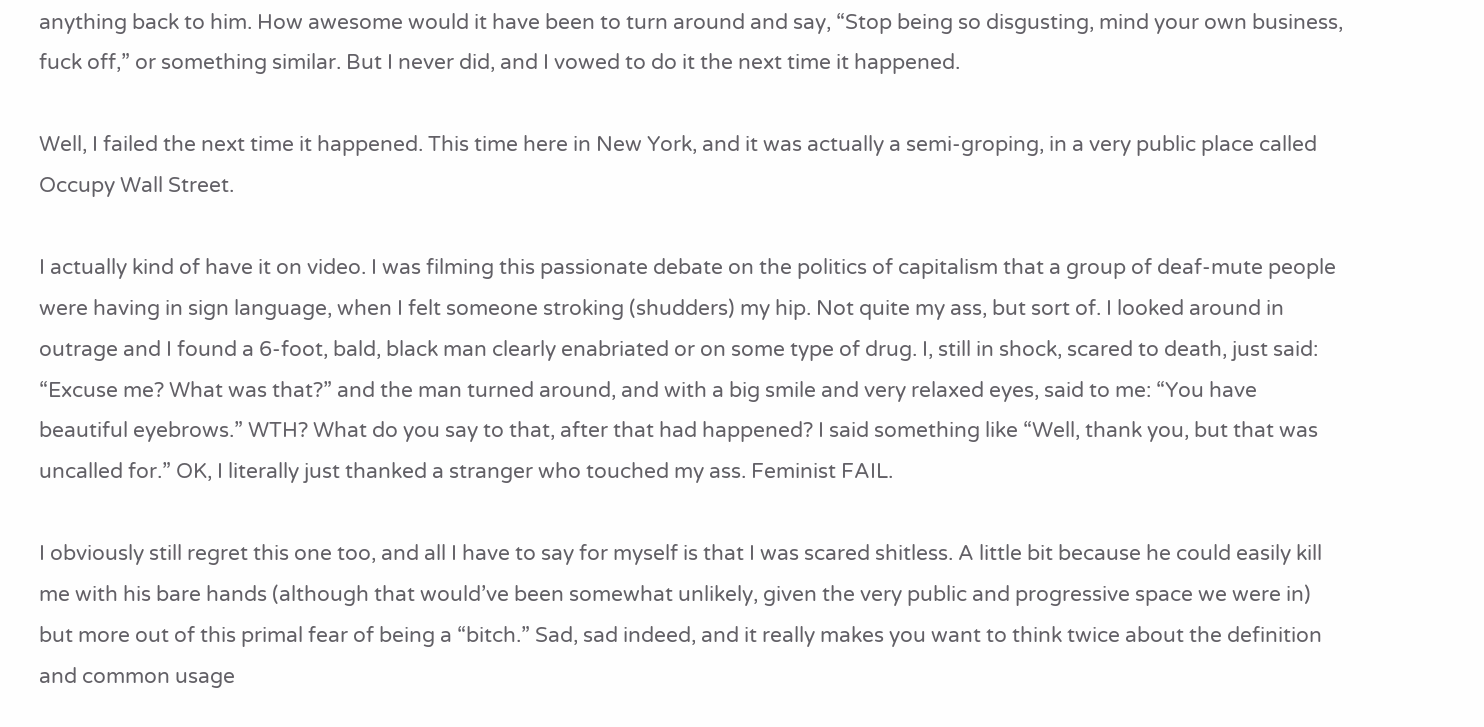anything back to him. How awesome would it have been to turn around and say, “Stop being so disgusting, mind your own business, fuck off,” or something similar. But I never did, and I vowed to do it the next time it happened.

Well, I failed the next time it happened. This time here in New York, and it was actually a semi-groping, in a very public place called Occupy Wall Street.

I actually kind of have it on video. I was filming this passionate debate on the politics of capitalism that a group of deaf-mute people were having in sign language, when I felt someone stroking (shudders) my hip. Not quite my ass, but sort of. I looked around in outrage and I found a 6-foot, bald, black man clearly enabriated or on some type of drug. I, still in shock, scared to death, just said: “Excuse me? What was that?” and the man turned around, and with a big smile and very relaxed eyes, said to me: “You have beautiful eyebrows.” WTH? What do you say to that, after that had happened? I said something like “Well, thank you, but that was uncalled for.” OK, I literally just thanked a stranger who touched my ass. Feminist FAIL.

I obviously still regret this one too, and all I have to say for myself is that I was scared shitless. A little bit because he could easily kill me with his bare hands (although that would’ve been somewhat unlikely, given the very public and progressive space we were in) but more out of this primal fear of being a “bitch.” Sad, sad indeed, and it really makes you want to think twice about the definition and common usage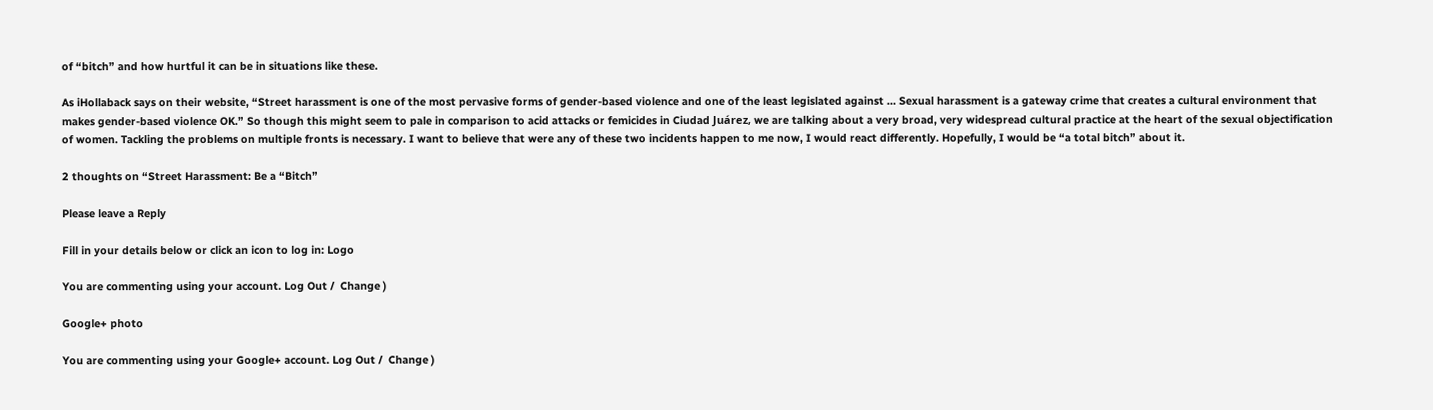of “bitch” and how hurtful it can be in situations like these.

As iHollaback says on their website, “Street harassment is one of the most pervasive forms of gender-based violence and one of the least legislated against … Sexual harassment is a gateway crime that creates a cultural environment that makes gender-based violence OK.” So though this might seem to pale in comparison to acid attacks or femicides in Ciudad Juárez, we are talking about a very broad, very widespread cultural practice at the heart of the sexual objectification of women. Tackling the problems on multiple fronts is necessary. I want to believe that were any of these two incidents happen to me now, I would react differently. Hopefully, I would be “a total bitch” about it.

2 thoughts on “Street Harassment: Be a “Bitch”

Please leave a Reply

Fill in your details below or click an icon to log in: Logo

You are commenting using your account. Log Out /  Change )

Google+ photo

You are commenting using your Google+ account. Log Out /  Change )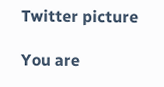Twitter picture

You are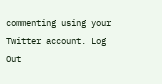commenting using your Twitter account. Log Out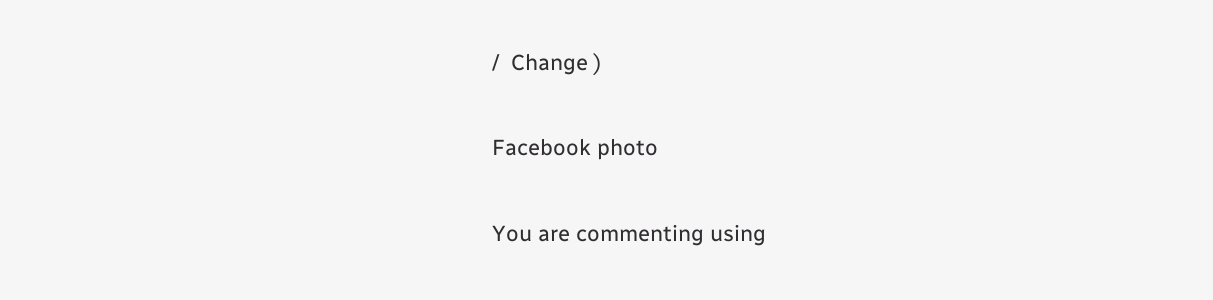/  Change )

Facebook photo

You are commenting using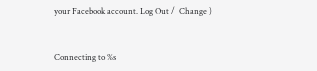your Facebook account. Log Out /  Change )


Connecting to %s